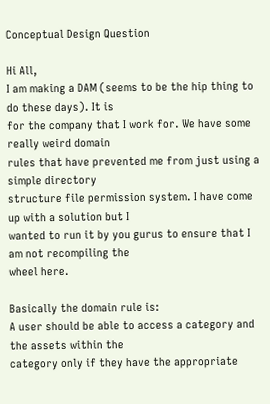Conceptual Design Question

Hi All,
I am making a DAM (seems to be the hip thing to do these days). It is
for the company that I work for. We have some really weird domain
rules that have prevented me from just using a simple directory
structure file permission system. I have come up with a solution but I
wanted to run it by you gurus to ensure that I am not recompiling the
wheel here.

Basically the domain rule is:
A user should be able to access a category and the assets within the
category only if they have the appropriate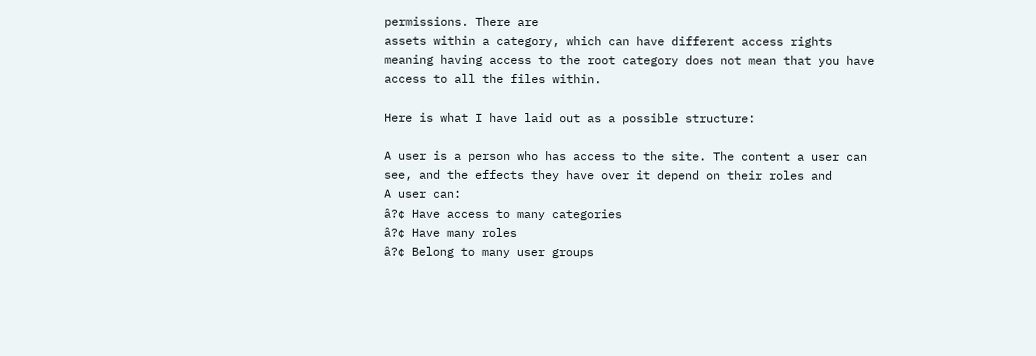permissions. There are
assets within a category, which can have different access rights
meaning having access to the root category does not mean that you have
access to all the files within.

Here is what I have laid out as a possible structure:

A user is a person who has access to the site. The content a user can
see, and the effects they have over it depend on their roles and
A user can:
â?¢ Have access to many categories
â?¢ Have many roles
â?¢ Belong to many user groups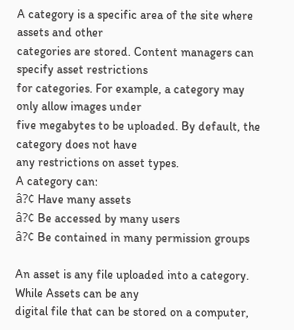A category is a specific area of the site where assets and other
categories are stored. Content managers can specify asset restrictions
for categories. For example, a category may only allow images under
five megabytes to be uploaded. By default, the category does not have
any restrictions on asset types.
A category can:
â?¢ Have many assets
â?¢ Be accessed by many users
â?¢ Be contained in many permission groups

An asset is any file uploaded into a category. While Assets can be any
digital file that can be stored on a computer,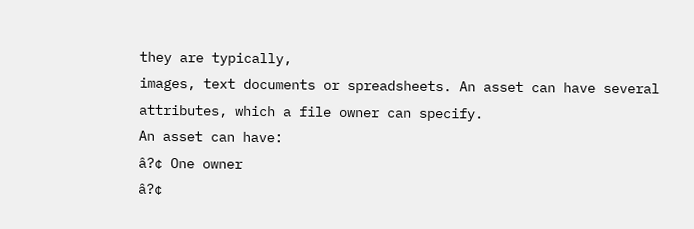they are typically,
images, text documents or spreadsheets. An asset can have several
attributes, which a file owner can specify.
An asset can have:
â?¢ One owner
â?¢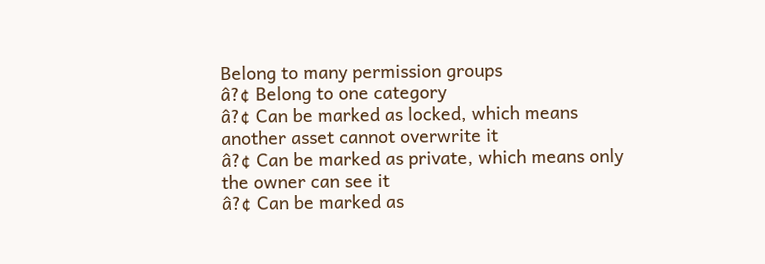Belong to many permission groups
â?¢ Belong to one category
â?¢ Can be marked as locked, which means another asset cannot overwrite it
â?¢ Can be marked as private, which means only the owner can see it
â?¢ Can be marked as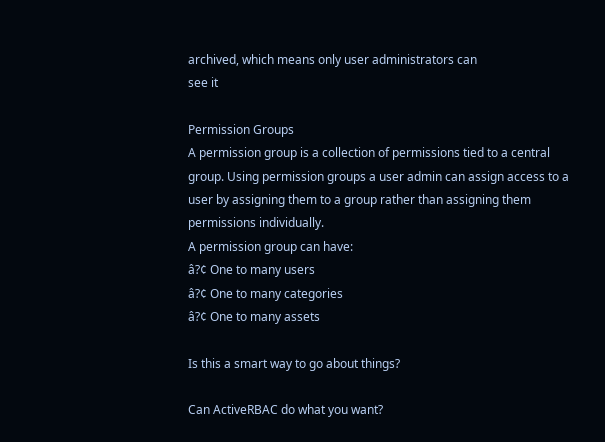archived, which means only user administrators can
see it

Permission Groups
A permission group is a collection of permissions tied to a central
group. Using permission groups a user admin can assign access to a
user by assigning them to a group rather than assigning them
permissions individually.
A permission group can have:
â?¢ One to many users
â?¢ One to many categories
â?¢ One to many assets

Is this a smart way to go about things?

Can ActiveRBAC do what you want?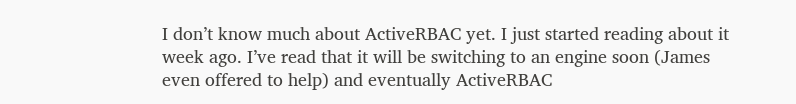I don’t know much about ActiveRBAC yet. I just started reading about it
week ago. I’ve read that it will be switching to an engine soon (James
even offered to help) and eventually ActiveRBAC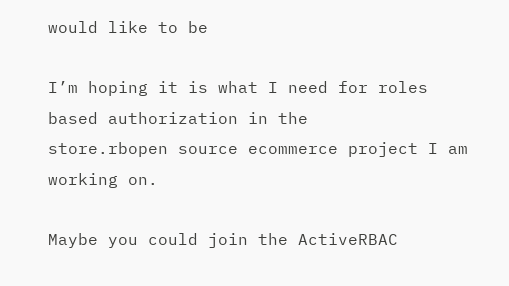would like to be

I’m hoping it is what I need for roles based authorization in the
store.rbopen source ecommerce project I am working on.

Maybe you could join the ActiveRBAC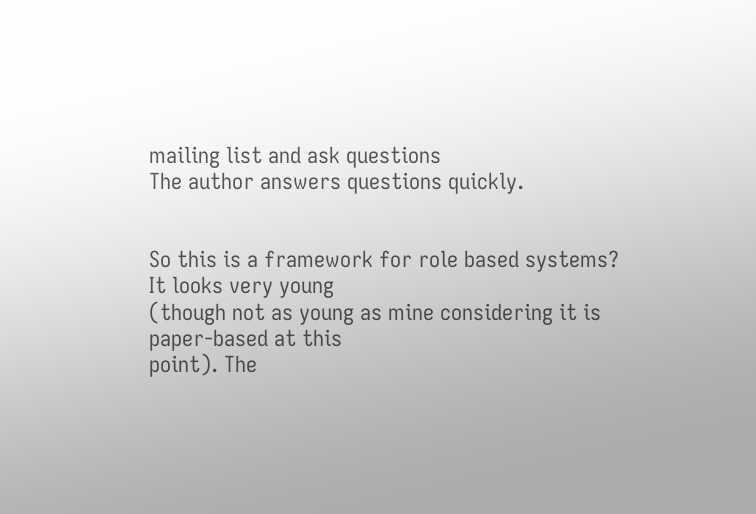mailing list and ask questions
The author answers questions quickly.


So this is a framework for role based systems? It looks very young
(though not as young as mine considering it is paper-based at this
point). The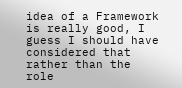idea of a Framework is really good, I guess I should have
considered that rather than the role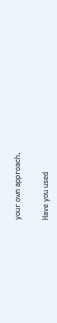your own approach.

Have you used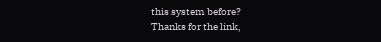this system before?
Thanks for the link,